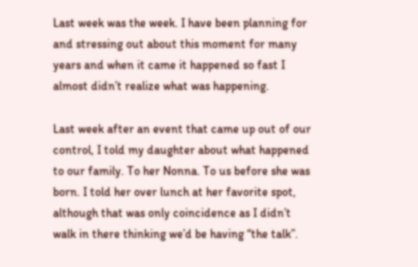Last week was the week. I have been planning for and stressing out about this moment for many years and when it came it happened so fast I almost didn’t realize what was happening.

Last week after an event that came up out of our control, I told my daughter about what happened to our family. To her Nonna. To us before she was born. I told her over lunch at her favorite spot, although that was only coincidence as I didn’t walk in there thinking we’d be having “the talk”.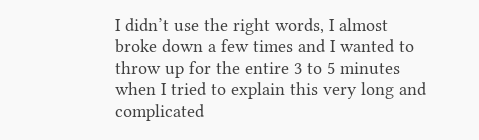I didn’t use the right words, I almost broke down a few times and I wanted to throw up for the entire 3 to 5 minutes when I tried to explain this very long and complicated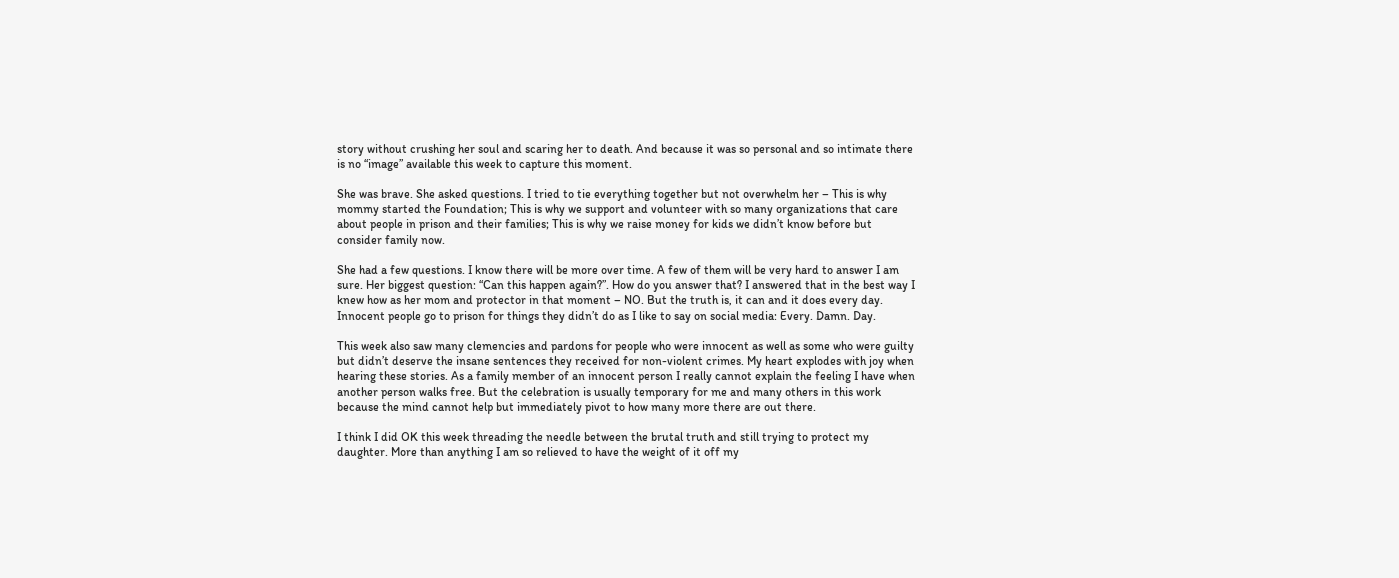story without crushing her soul and scaring her to death. And because it was so personal and so intimate there is no “image” available this week to capture this moment.

She was brave. She asked questions. I tried to tie everything together but not overwhelm her – This is why mommy started the Foundation; This is why we support and volunteer with so many organizations that care about people in prison and their families; This is why we raise money for kids we didn’t know before but consider family now.

She had a few questions. I know there will be more over time. A few of them will be very hard to answer I am sure. Her biggest question: “Can this happen again?”. How do you answer that? I answered that in the best way I knew how as her mom and protector in that moment – NO. But the truth is, it can and it does every day. Innocent people go to prison for things they didn’t do as I like to say on social media: Every. Damn. Day.

This week also saw many clemencies and pardons for people who were innocent as well as some who were guilty but didn’t deserve the insane sentences they received for non-violent crimes. My heart explodes with joy when hearing these stories. As a family member of an innocent person I really cannot explain the feeling I have when another person walks free. But the celebration is usually temporary for me and many others in this work because the mind cannot help but immediately pivot to how many more there are out there.

I think I did OK this week threading the needle between the brutal truth and still trying to protect my daughter. More than anything I am so relieved to have the weight of it off my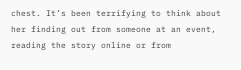chest. It’s been terrifying to think about her finding out from someone at an event, reading the story online or from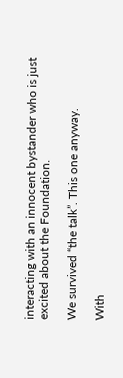interacting with an innocent bystander who is just excited about the Foundation.

We survived “the talk”. This one anyway.

With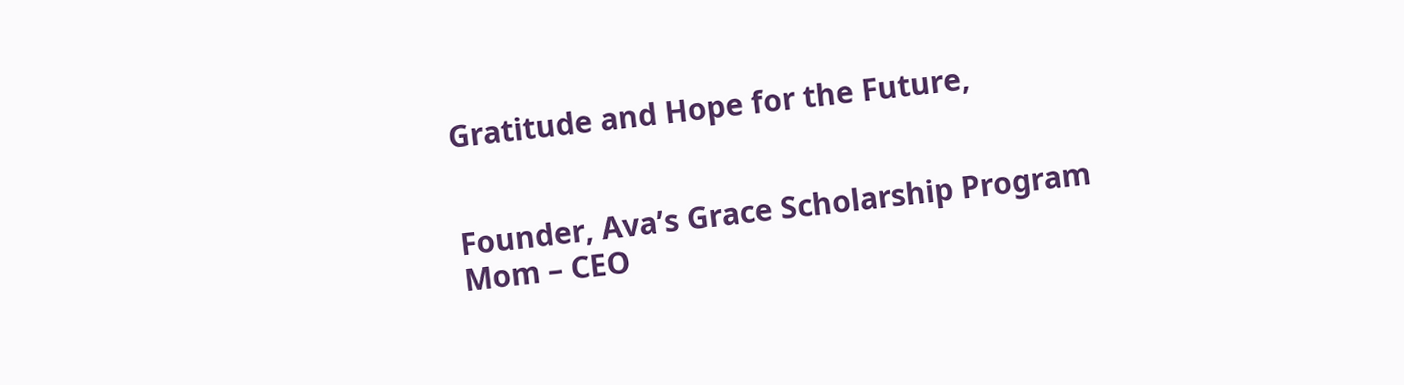Gratitude and Hope for the Future,


Founder, Ava’s Grace Scholarship Program
Mom – CEO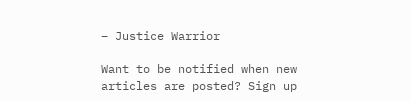– Justice Warrior

Want to be notified when new articles are posted? Sign up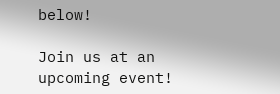below!

Join us at an upcoming event!